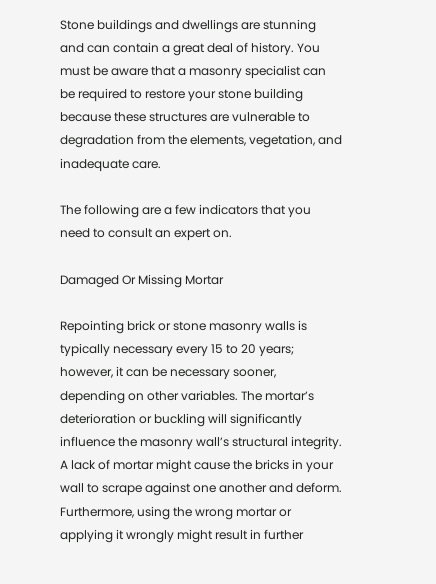Stone buildings and dwellings are stunning and can contain a great deal of history. You must be aware that a masonry specialist can be required to restore your stone building because these structures are vulnerable to degradation from the elements, vegetation, and inadequate care.

The following are a few indicators that you need to consult an expert on.

Damaged Or Missing Mortar

Repointing brick or stone masonry walls is typically necessary every 15 to 20 years; however, it can be necessary sooner, depending on other variables. The mortar’s deterioration or buckling will significantly influence the masonry wall’s structural integrity. A lack of mortar might cause the bricks in your wall to scrape against one another and deform. Furthermore, using the wrong mortar or applying it wrongly might result in further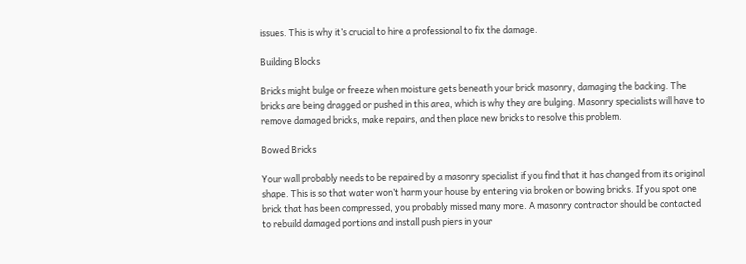issues. This is why it’s crucial to hire a professional to fix the damage.

Building Blocks

Bricks might bulge or freeze when moisture gets beneath your brick masonry, damaging the backing. The bricks are being dragged or pushed in this area, which is why they are bulging. Masonry specialists will have to remove damaged bricks, make repairs, and then place new bricks to resolve this problem.

Bowed Bricks

Your wall probably needs to be repaired by a masonry specialist if you find that it has changed from its original shape. This is so that water won’t harm your house by entering via broken or bowing bricks. If you spot one brick that has been compressed, you probably missed many more. A masonry contractor should be contacted to rebuild damaged portions and install push piers in your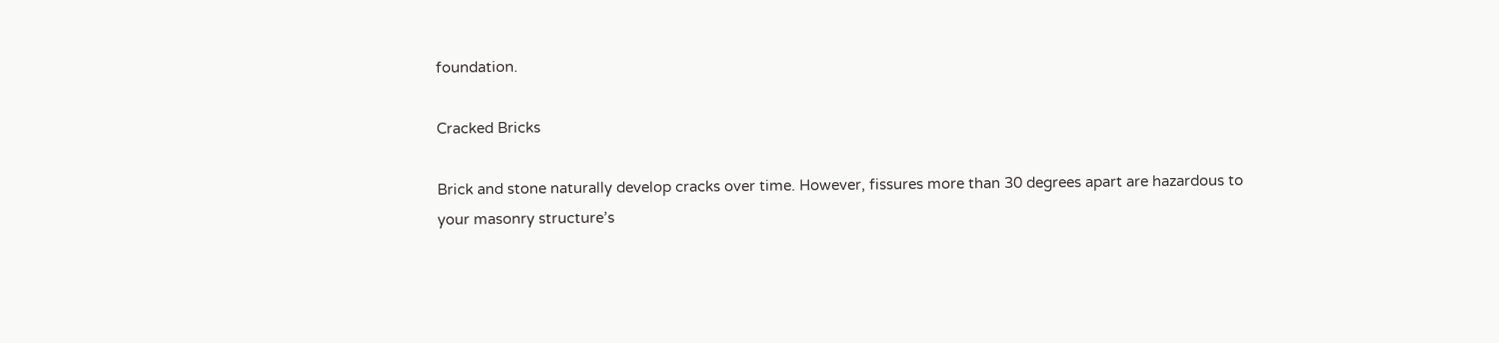foundation.

Cracked Bricks

Brick and stone naturally develop cracks over time. However, fissures more than 30 degrees apart are hazardous to your masonry structure’s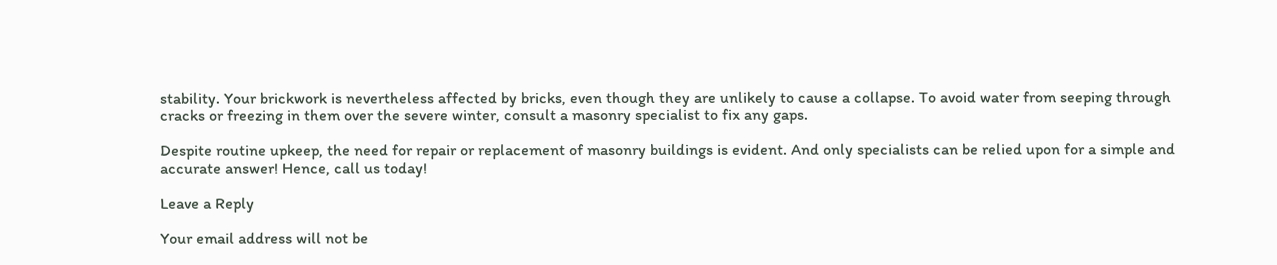stability. Your brickwork is nevertheless affected by bricks, even though they are unlikely to cause a collapse. To avoid water from seeping through cracks or freezing in them over the severe winter, consult a masonry specialist to fix any gaps.

Despite routine upkeep, the need for repair or replacement of masonry buildings is evident. And only specialists can be relied upon for a simple and accurate answer! Hence, call us today!

Leave a Reply

Your email address will not be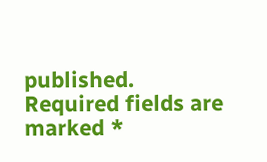published. Required fields are marked *